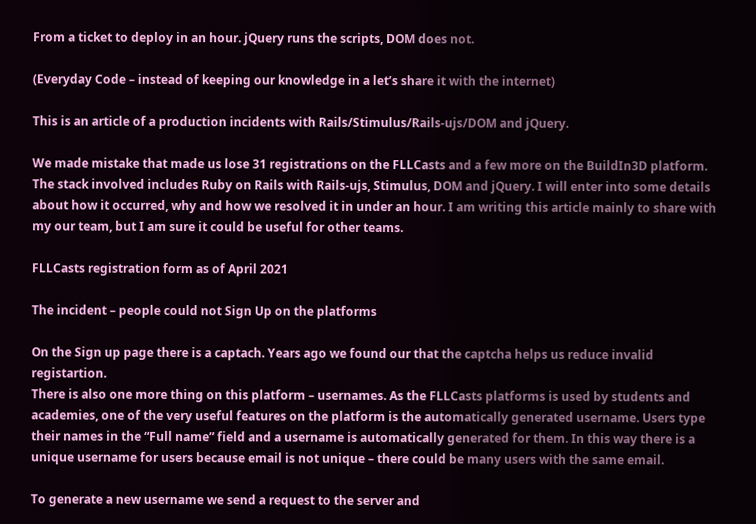From a ticket to deploy in an hour. jQuery runs the scripts, DOM does not.

(Everyday Code – instead of keeping our knowledge in a let’s share it with the internet)

This is an article of a production incidents with Rails/Stimulus/Rails-ujs/DOM and jQuery.

We made mistake that made us lose 31 registrations on the FLLCasts and a few more on the BuildIn3D platform. The stack involved includes Ruby on Rails with Rails-ujs, Stimulus, DOM and jQuery. I will enter into some details about how it occurred, why and how we resolved it in under an hour. I am writing this article mainly to share with my our team, but I am sure it could be useful for other teams.

FLLCasts registration form as of April 2021

The incident – people could not Sign Up on the platforms

On the Sign up page there is a captach. Years ago we found our that the captcha helps us reduce invalid registartion.
There is also one more thing on this platform – usernames. As the FLLCasts platforms is used by students and academies, one of the very useful features on the platform is the automatically generated username. Users type their names in the “Full name” field and a username is automatically generated for them. In this way there is a unique username for users because email is not unique – there could be many users with the same email.

To generate a new username we send a request to the server and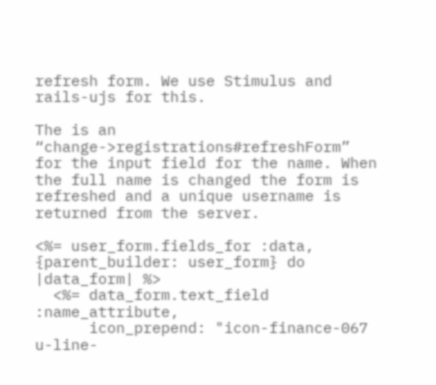refresh form. We use Stimulus and rails-ujs for this.

The is an “change->registrations#refreshForm” for the input field for the name. When the full name is changed the form is refreshed and a unique username is returned from the server.

<%= user_form.fields_for :data, {parent_builder: user_form} do |data_form| %>
  <%= data_form.text_field :name_attribute,
      icon_prepend: "icon-finance-067 u-line-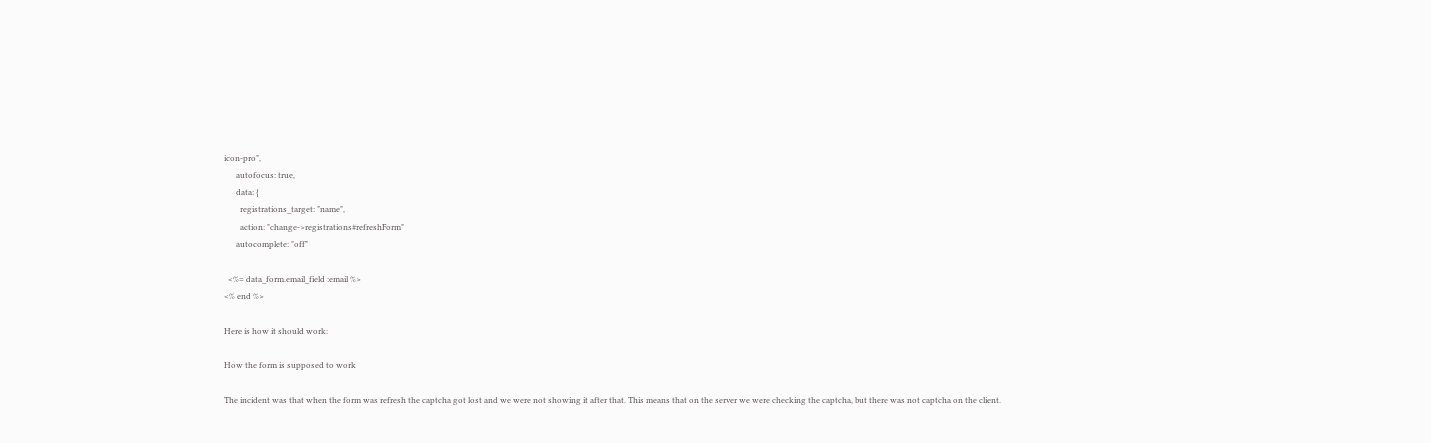icon-pro",
      autofocus: true,
      data: {
        registrations_target: "name",
        action: "change->registrations#refreshForm"
      autocomplete: "off"

  <%= data_form.email_field :email %>
<% end %>

Here is how it should work:

How the form is supposed to work

The incident was that when the form was refresh the captcha got lost and we were not showing it after that. This means that on the server we were checking the captcha, but there was not captcha on the client.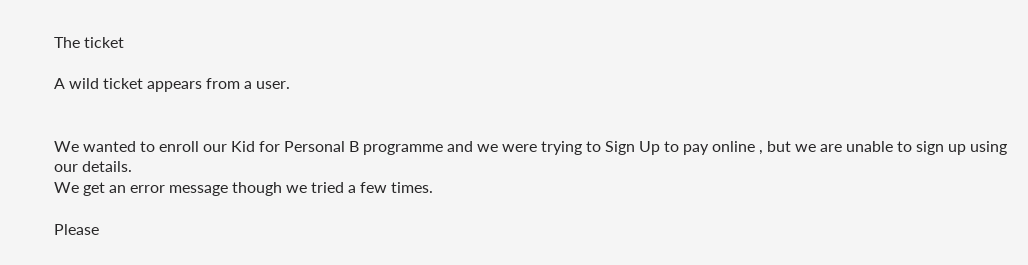The ticket

A wild ticket appears from a user.


We wanted to enroll our Kid for Personal B programme and we were trying to Sign Up to pay online , but we are unable to sign up using our details.
We get an error message though we tried a few times.

Please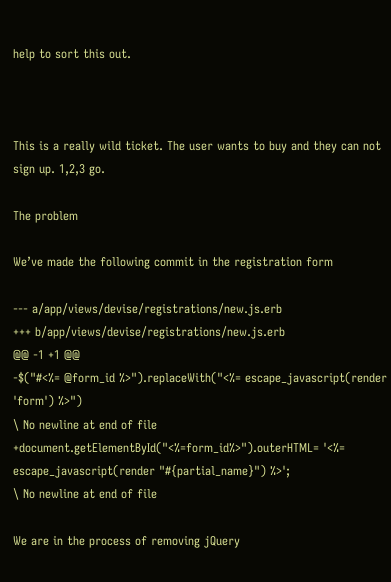help to sort this out.



This is a really wild ticket. The user wants to buy and they can not sign up. 1,2,3 go.

The problem

We’ve made the following commit in the registration form

--- a/app/views/devise/registrations/new.js.erb
+++ b/app/views/devise/registrations/new.js.erb
@@ -1 +1 @@
-$("#<%= @form_id %>").replaceWith("<%= escape_javascript(render 'form') %>")
\ No newline at end of file
+document.getElementById("<%=form_id%>").outerHTML= '<%= escape_javascript(render "#{partial_name}") %>';
\ No newline at end of file

We are in the process of removing jQuery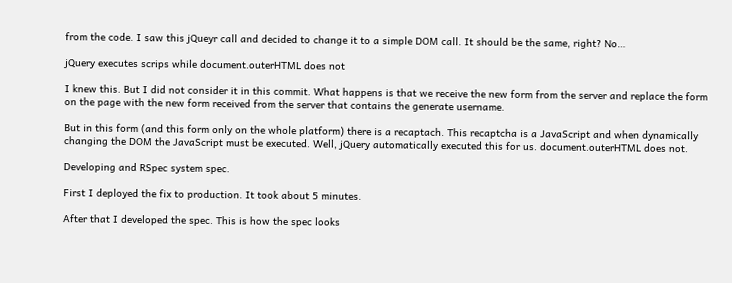from the code. I saw this jQueyr call and decided to change it to a simple DOM call. It should be the same, right? No…

jQuery executes scrips while document.outerHTML does not

I knew this. But I did not consider it in this commit. What happens is that we receive the new form from the server and replace the form on the page with the new form received from the server that contains the generate username.

But in this form (and this form only on the whole platform) there is a recaptach. This recaptcha is a JavaScript and when dynamically changing the DOM the JavaScript must be executed. Well, jQuery automatically executed this for us. document.outerHTML does not.

Developing and RSpec system spec.

First I deployed the fix to production. It took about 5 minutes.

After that I developed the spec. This is how the spec looks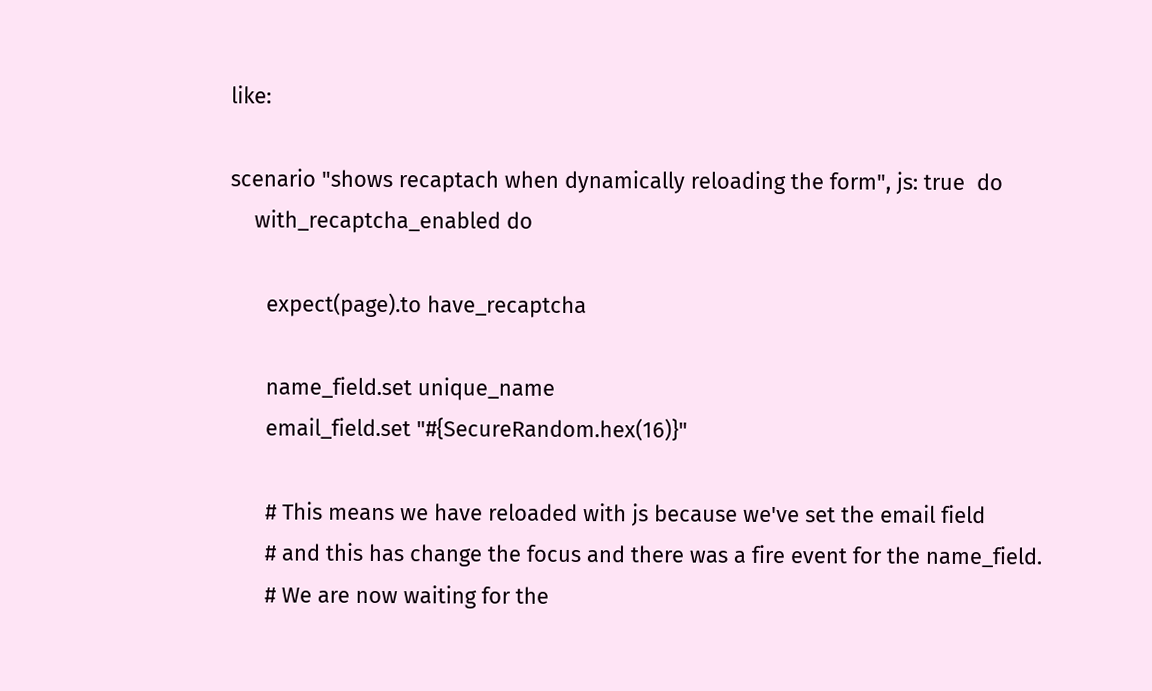like:

scenario "shows recaptach when dynamically reloading the form", js: true  do
    with_recaptcha_enabled do

      expect(page).to have_recaptcha

      name_field.set unique_name
      email_field.set "#{SecureRandom.hex(16)}"

      # This means we have reloaded with js because we've set the email field
      # and this has change the focus and there was a fire event for the name_field.
      # We are now waiting for the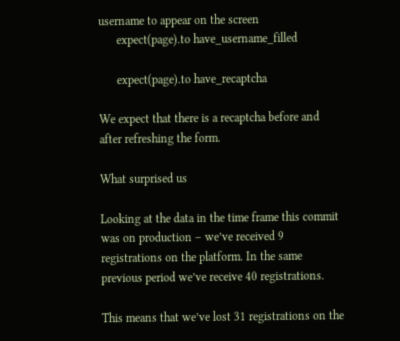username to appear on the screen
      expect(page).to have_username_filled

      expect(page).to have_recaptcha

We expect that there is a recaptcha before and after refreshing the form.

What surprised us

Looking at the data in the time frame this commit was on production – we’ve received 9 registrations on the platform. In the same previous period we’ve receive 40 registrations.

This means that we’ve lost 31 registrations on the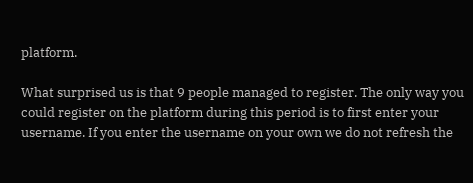platform.

What surprised us is that 9 people managed to register. The only way you could register on the platform during this period is to first enter your username. If you enter the username on your own we do not refresh the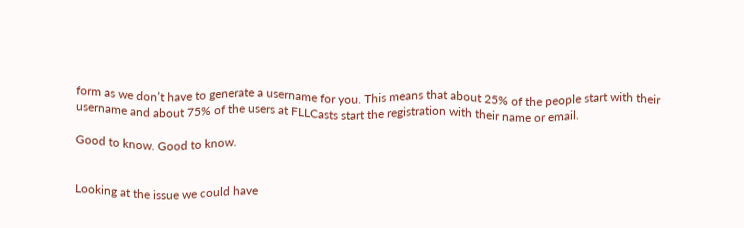form as we don’t have to generate a username for you. This means that about 25% of the people start with their username and about 75% of the users at FLLCasts start the registration with their name or email.

Good to know. Good to know.


Looking at the issue we could have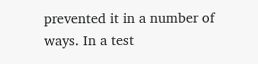prevented it in a number of ways. In a test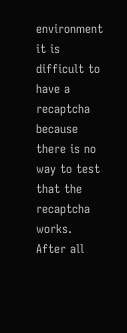environment it is difficult to have a recaptcha because there is no way to test that the recaptcha works. After all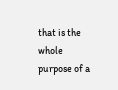that is the whole purpose of a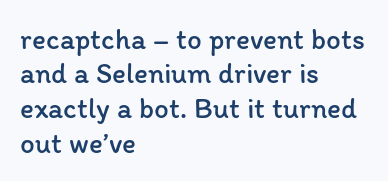recaptcha – to prevent bots and a Selenium driver is exactly a bot. But it turned out we’ve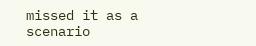missed it as a scenario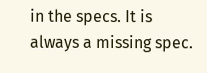in the specs. It is always a missing spec.